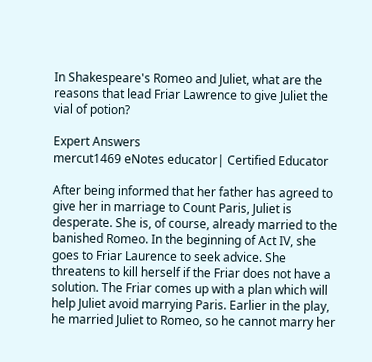In Shakespeare's Romeo and Juliet, what are the reasons that lead Friar Lawrence to give Juliet the vial of potion?

Expert Answers
mercut1469 eNotes educator| Certified Educator

After being informed that her father has agreed to give her in marriage to Count Paris, Juliet is desperate. She is, of course, already married to the banished Romeo. In the beginning of Act IV, she goes to Friar Laurence to seek advice. She threatens to kill herself if the Friar does not have a solution. The Friar comes up with a plan which will help Juliet avoid marrying Paris. Earlier in the play, he married Juliet to Romeo, so he cannot marry her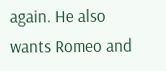again. He also wants Romeo and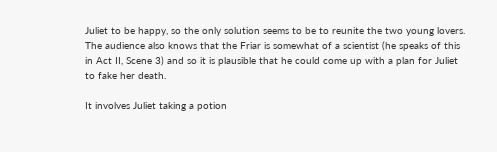Juliet to be happy, so the only solution seems to be to reunite the two young lovers. The audience also knows that the Friar is somewhat of a scientist (he speaks of this in Act II, Scene 3) and so it is plausible that he could come up with a plan for Juliet to fake her death.

It involves Juliet taking a potion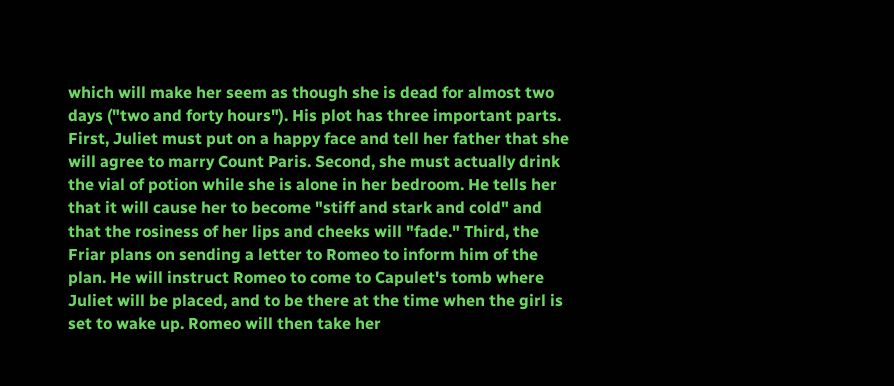which will make her seem as though she is dead for almost two days ("two and forty hours"). His plot has three important parts. First, Juliet must put on a happy face and tell her father that she will agree to marry Count Paris. Second, she must actually drink the vial of potion while she is alone in her bedroom. He tells her that it will cause her to become "stiff and stark and cold" and that the rosiness of her lips and cheeks will "fade." Third, the Friar plans on sending a letter to Romeo to inform him of the plan. He will instruct Romeo to come to Capulet's tomb where Juliet will be placed, and to be there at the time when the girl is set to wake up. Romeo will then take her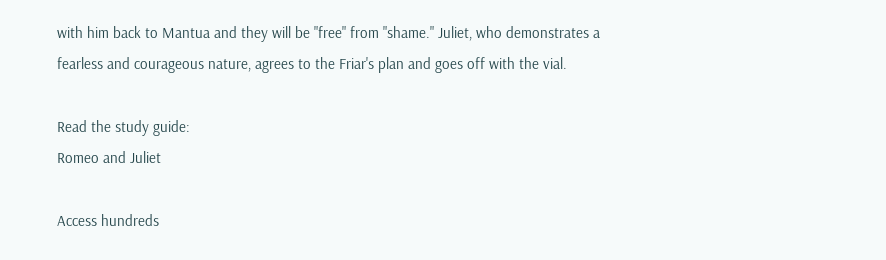with him back to Mantua and they will be "free" from "shame." Juliet, who demonstrates a fearless and courageous nature, agrees to the Friar's plan and goes off with the vial.

Read the study guide:
Romeo and Juliet

Access hundreds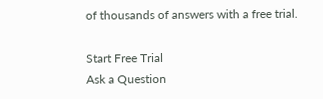of thousands of answers with a free trial.

Start Free Trial
Ask a Question